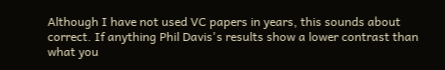Although I have not used VC papers in years, this sounds about correct. If anything Phil Davis's results show a lower contrast than what you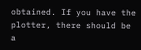obtained. If you have the plotter, there should be a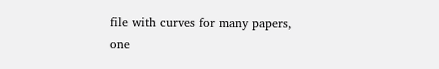file with curves for many papers, one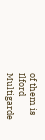of them is Ilford Multigarde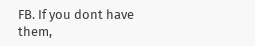FB. If you dont have them,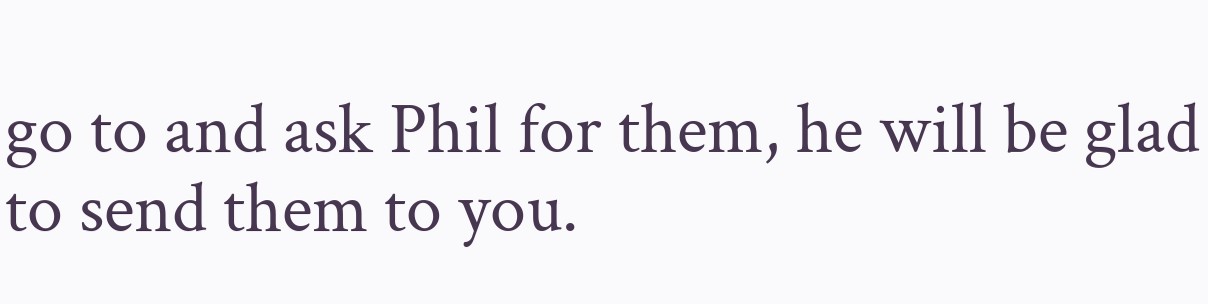go to and ask Phil for them, he will be glad to send them to you.